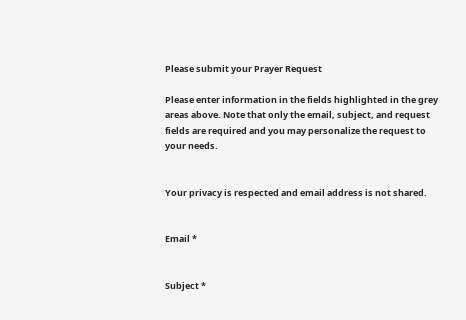Please submit your Prayer Request

Please enter information in the fields highlighted in the grey areas above. Note that only the email, subject, and request fields are required and you may personalize the request to your needs.


Your privacy is respected and email address is not shared.


Email *


Subject *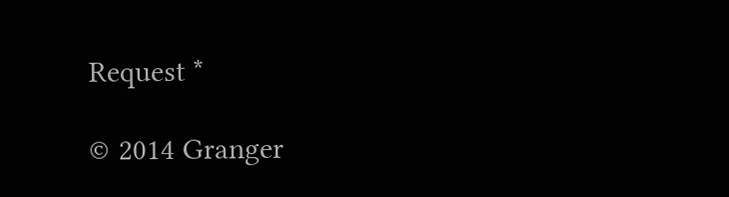Request *

© 2014 Granger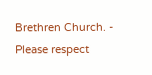Brethren Church. -  Please respect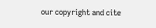our copyright and cite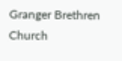Granger Brethren Church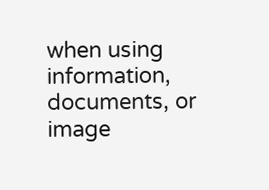when using information, documents, or image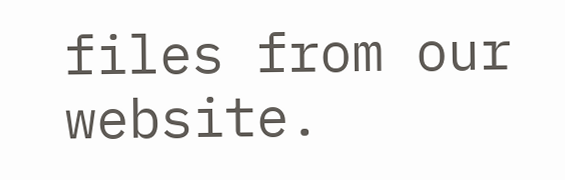files from our website.